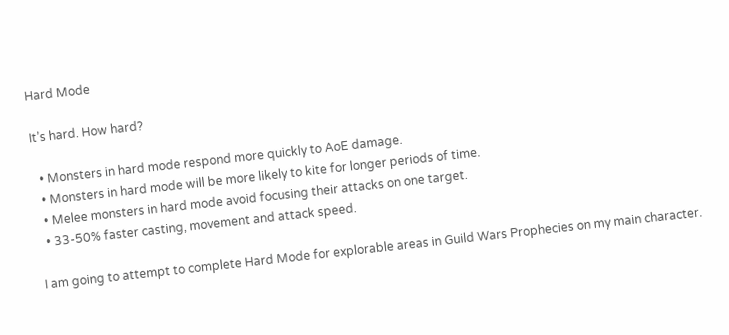Hard Mode

It’s hard. How hard?

  • Monsters in hard mode respond more quickly to AoE damage.
  • Monsters in hard mode will be more likely to kite for longer periods of time.
  • Melee monsters in hard mode avoid focusing their attacks on one target.
  • 33-50% faster casting, movement and attack speed.

I am going to attempt to complete Hard Mode for explorable areas in Guild Wars Prophecies on my main character.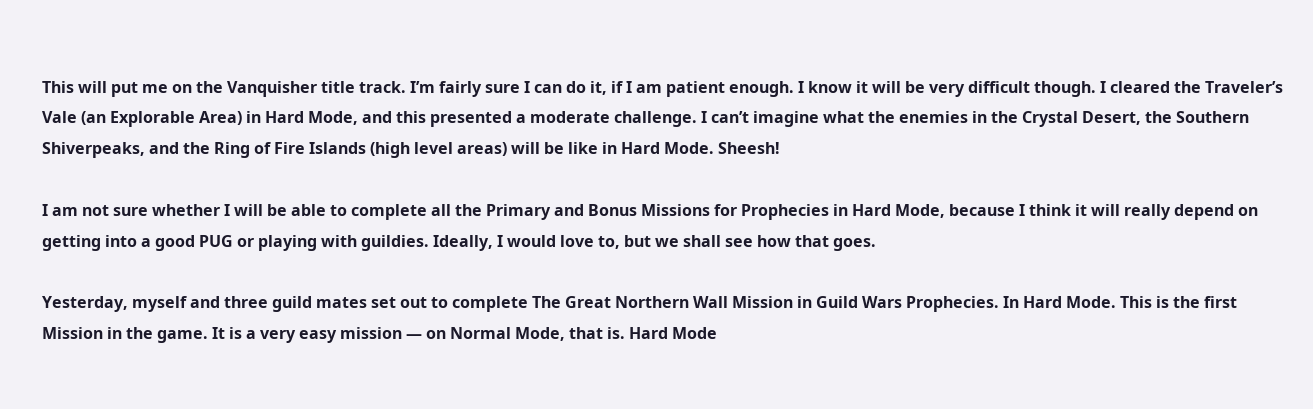This will put me on the Vanquisher title track. I’m fairly sure I can do it, if I am patient enough. I know it will be very difficult though. I cleared the Traveler’s Vale (an Explorable Area) in Hard Mode, and this presented a moderate challenge. I can’t imagine what the enemies in the Crystal Desert, the Southern Shiverpeaks, and the Ring of Fire Islands (high level areas) will be like in Hard Mode. Sheesh!

I am not sure whether I will be able to complete all the Primary and Bonus Missions for Prophecies in Hard Mode, because I think it will really depend on getting into a good PUG or playing with guildies. Ideally, I would love to, but we shall see how that goes.

Yesterday, myself and three guild mates set out to complete The Great Northern Wall Mission in Guild Wars Prophecies. In Hard Mode. This is the first Mission in the game. It is a very easy mission — on Normal Mode, that is. Hard Mode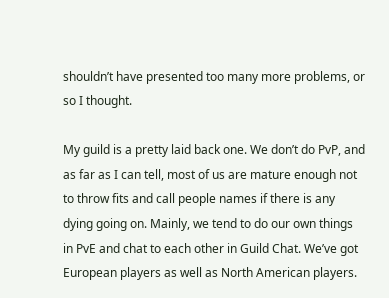shouldn’t have presented too many more problems, or so I thought.

My guild is a pretty laid back one. We don’t do PvP, and as far as I can tell, most of us are mature enough not to throw fits and call people names if there is any dying going on. Mainly, we tend to do our own things in PvE and chat to each other in Guild Chat. We’ve got European players as well as North American players.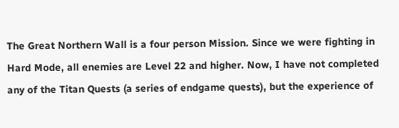The Great Northern Wall is a four person Mission. Since we were fighting in Hard Mode, all enemies are Level 22 and higher. Now, I have not completed any of the Titan Quests (a series of endgame quests), but the experience of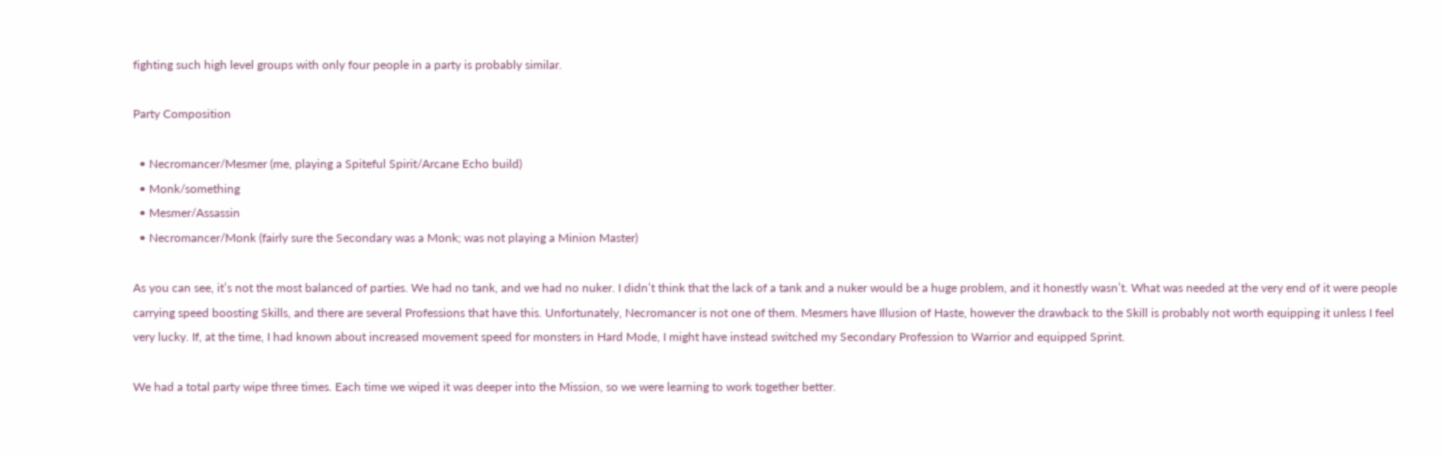fighting such high level groups with only four people in a party is probably similar.

Party Composition

  • Necromancer/Mesmer (me, playing a Spiteful Spirit/Arcane Echo build)
  • Monk/something
  • Mesmer/Assassin
  • Necromancer/Monk (fairly sure the Secondary was a Monk; was not playing a Minion Master)

As you can see, it’s not the most balanced of parties. We had no tank, and we had no nuker. I didn’t think that the lack of a tank and a nuker would be a huge problem, and it honestly wasn’t. What was needed at the very end of it were people carrying speed boosting Skills, and there are several Professions that have this. Unfortunately, Necromancer is not one of them. Mesmers have Illusion of Haste, however the drawback to the Skill is probably not worth equipping it unless I feel very lucky. If, at the time, I had known about increased movement speed for monsters in Hard Mode, I might have instead switched my Secondary Profession to Warrior and equipped Sprint.

We had a total party wipe three times. Each time we wiped it was deeper into the Mission, so we were learning to work together better.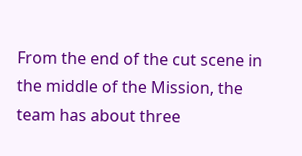From the end of the cut scene in the middle of the Mission, the team has about three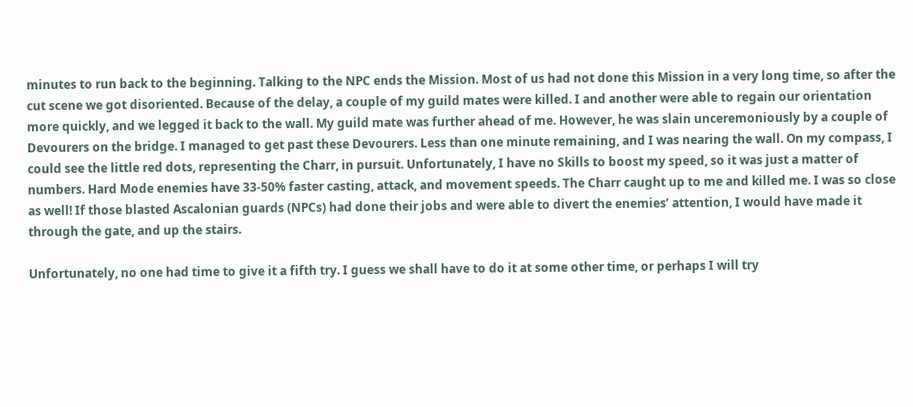minutes to run back to the beginning. Talking to the NPC ends the Mission. Most of us had not done this Mission in a very long time, so after the cut scene we got disoriented. Because of the delay, a couple of my guild mates were killed. I and another were able to regain our orientation more quickly, and we legged it back to the wall. My guild mate was further ahead of me. However, he was slain unceremoniously by a couple of Devourers on the bridge. I managed to get past these Devourers. Less than one minute remaining, and I was nearing the wall. On my compass, I could see the little red dots, representing the Charr, in pursuit. Unfortunately, I have no Skills to boost my speed, so it was just a matter of numbers. Hard Mode enemies have 33-50% faster casting, attack, and movement speeds. The Charr caught up to me and killed me. I was so close as well! If those blasted Ascalonian guards (NPCs) had done their jobs and were able to divert the enemies’ attention, I would have made it through the gate, and up the stairs.

Unfortunately, no one had time to give it a fifth try. I guess we shall have to do it at some other time, or perhaps I will try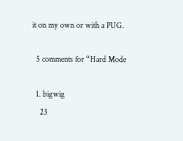it on my own or with a PUG.

  5 comments for “Hard Mode

  1. bigwig
    23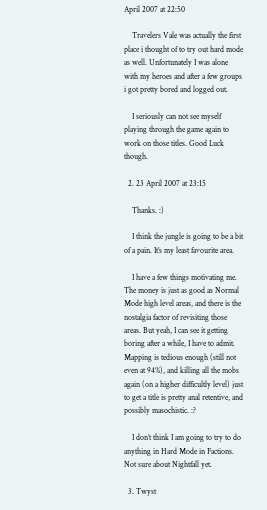April 2007 at 22:50

    Travelers Vale was actually the first place i thought of to try out hard mode as well. Unfortunately I was alone with my heroes and after a few groups i got pretty bored and logged out.

    I seriously can not see myself playing through the game again to work on those titles. Good Luck though.

  2. 23 April 2007 at 23:15

    Thanks. :)

    I think the jungle is going to be a bit of a pain. It’s my least favourite area.

    I have a few things motivating me. The money is just as good as Normal Mode high level areas, and there is the nostalgia factor of revisiting those areas. But yeah, I can see it getting boring after a while, I have to admit. Mapping is tedious enough (still not even at 94%), and killing all the mobs again (on a higher difficultly level) just to get a title is pretty anal retentive, and possibly masochistic. :?

    I don’t think I am going to try to do anything in Hard Mode in Factions. Not sure about Nightfall yet.

  3. Twyst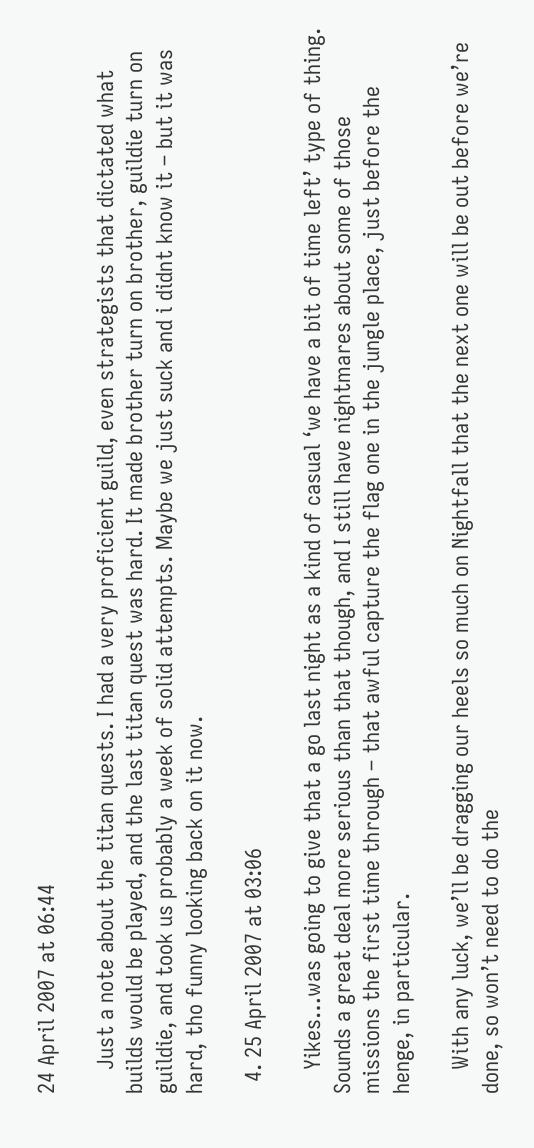24 April 2007 at 06:44

    Just a note about the titan quests. I had a very proficient guild, even strategists that dictated what builds would be played, and the last titan quest was hard. It made brother turn on brother, guildie turn on guildie, and took us probably a week of solid attempts. Maybe we just suck and i didnt know it – but it was hard, tho funny looking back on it now.

  4. 25 April 2007 at 03:06

    Yikes…was going to give that a go last night as a kind of casual ‘we have a bit of time left’ type of thing. Sounds a great deal more serious than that though, and I still have nightmares about some of those missions the first time through – that awful capture the flag one in the jungle place, just before the henge, in particular.

    With any luck, we’ll be dragging our heels so much on Nightfall that the next one will be out before we’re done, so won’t need to do the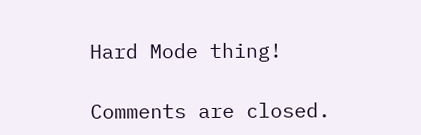Hard Mode thing!

Comments are closed.